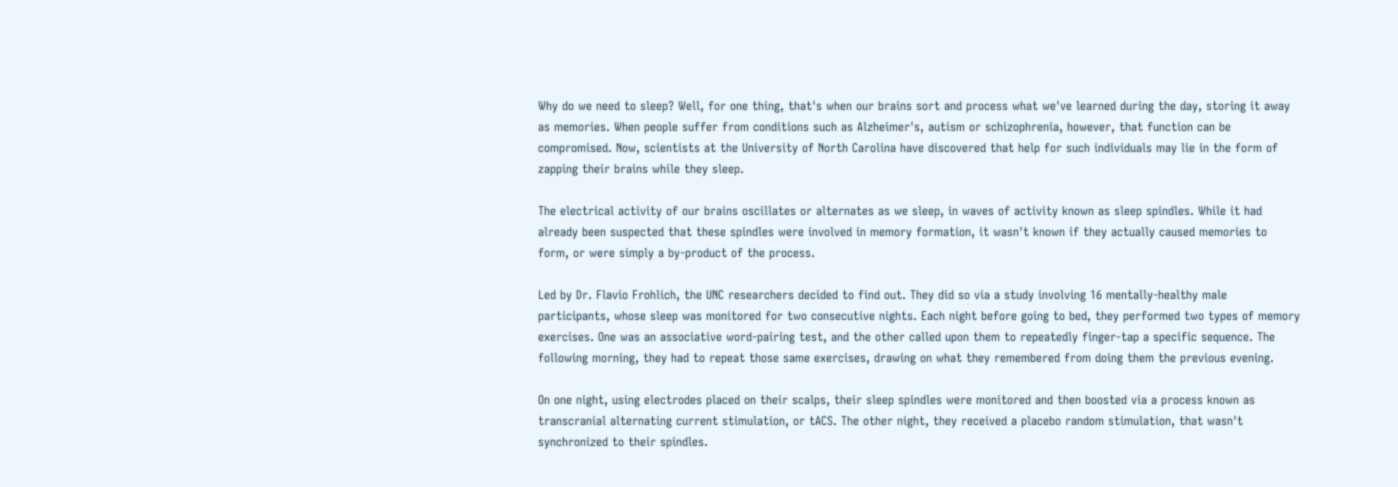Why do we need to sleep? Well, for one thing, that's when our brains sort and process what we've learned during the day, storing it away as memories. When people suffer from conditions such as Alzheimer's, autism or schizophrenia, however, that function can be compromised. Now, scientists at the University of North Carolina have discovered that help for such individuals may lie in the form of zapping their brains while they sleep.

The electrical activity of our brains oscillates or alternates as we sleep, in waves of activity known as sleep spindles. While it had already been suspected that these spindles were involved in memory formation, it wasn't known if they actually caused memories to form, or were simply a by-product of the process.

Led by Dr. Flavio Frohlich, the UNC researchers decided to find out. They did so via a study involving 16 mentally-healthy male participants, whose sleep was monitored for two consecutive nights. Each night before going to bed, they performed two types of memory exercises. One was an associative word-pairing test, and the other called upon them to repeatedly finger-tap a specific sequence. The following morning, they had to repeat those same exercises, drawing on what they remembered from doing them the previous evening.

On one night, using electrodes placed on their scalps, their sleep spindles were monitored and then boosted via a process known as transcranial alternating current stimulation, or tACS. The other night, they received a placebo random stimulation, that wasn't synchronized to their spindles.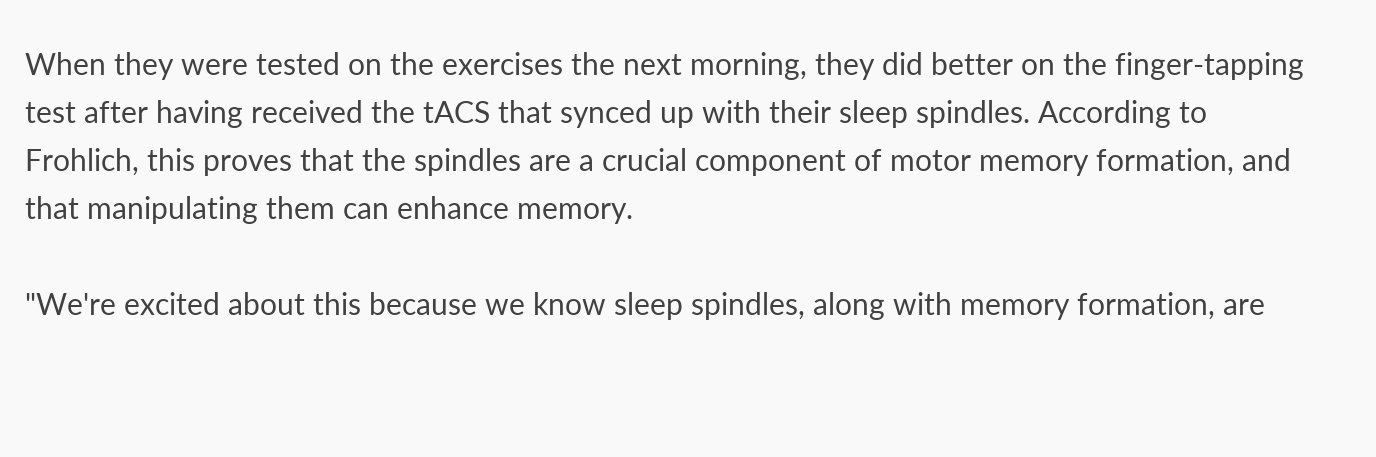When they were tested on the exercises the next morning, they did better on the finger-tapping test after having received the tACS that synced up with their sleep spindles. According to Frohlich, this proves that the spindles are a crucial component of motor memory formation, and that manipulating them can enhance memory.

"We're excited about this because we know sleep spindles, along with memory formation, are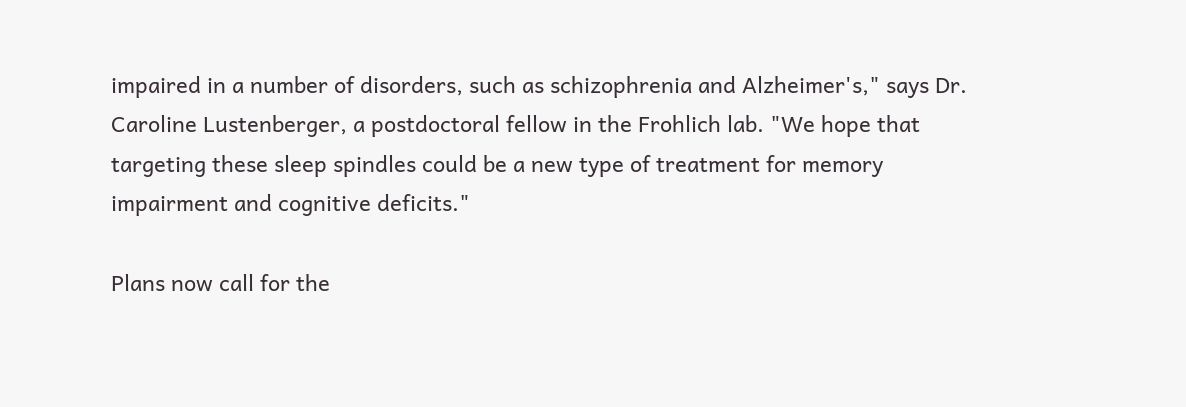impaired in a number of disorders, such as schizophrenia and Alzheimer's," says Dr. Caroline Lustenberger, a postdoctoral fellow in the Frohlich lab. "We hope that targeting these sleep spindles could be a new type of treatment for memory impairment and cognitive deficits."

Plans now call for the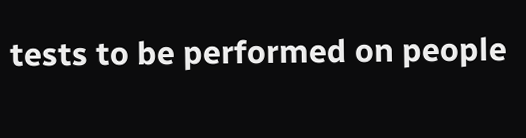tests to be performed on people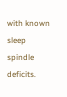with known sleep spindle deficits.